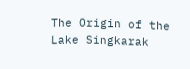The Origin of the Lake Singkarak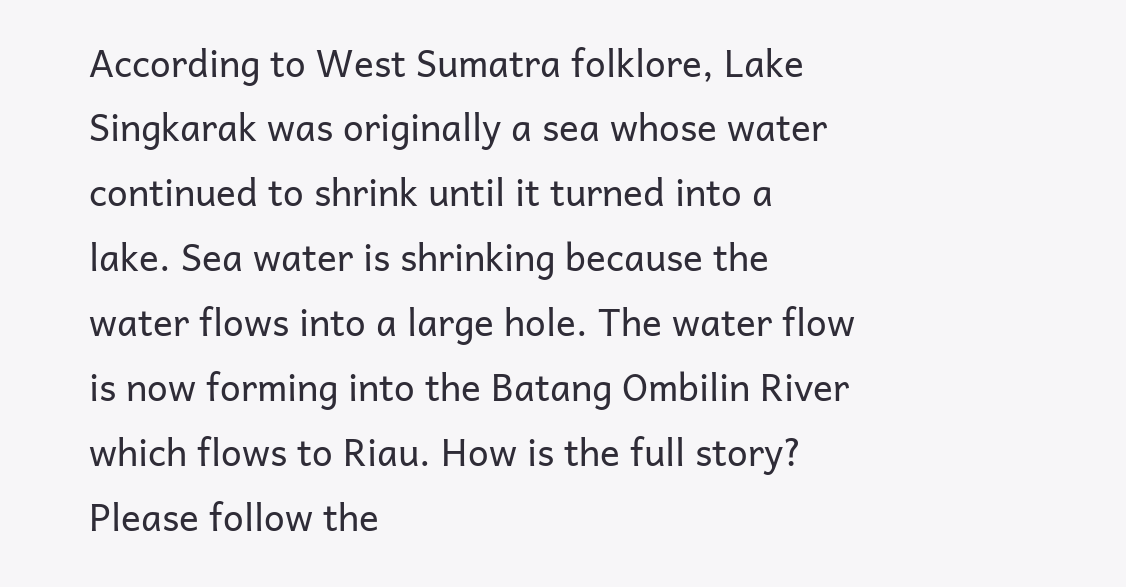According to West Sumatra folklore, Lake Singkarak was originally a sea whose water continued to shrink until it turned into a lake. Sea water is shrinking because the water flows into a large hole. The water flow is now forming into the Batang Ombilin River which flows to Riau. How is the full story? Please follow the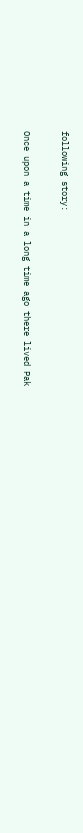following story:

Once upon a time in a long time ago there lived Pak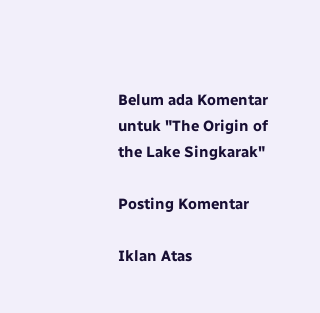Belum ada Komentar untuk "The Origin of the Lake Singkarak"

Posting Komentar

Iklan Atas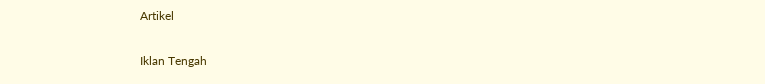Artikel

Iklan Tengah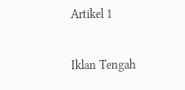Artikel 1

Iklan Tengah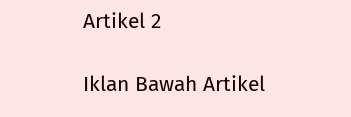Artikel 2

Iklan Bawah Artikel